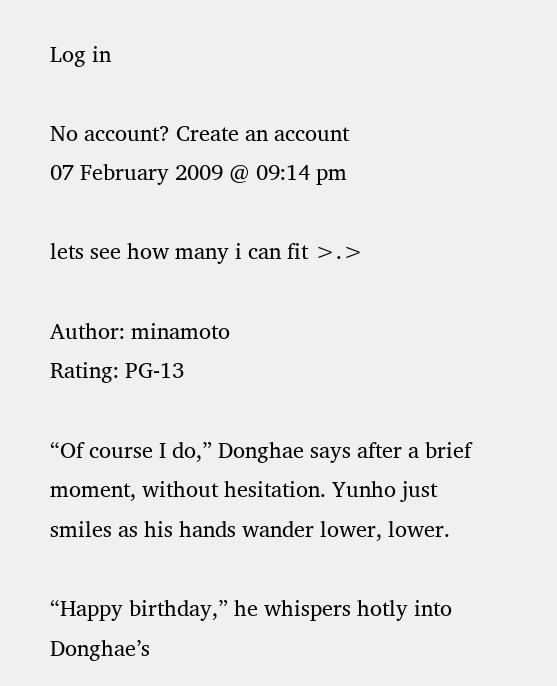Log in

No account? Create an account
07 February 2009 @ 09:14 pm

lets see how many i can fit >.>

Author: minamoto
Rating: PG-13

“Of course I do,” Donghae says after a brief moment, without hesitation. Yunho just smiles as his hands wander lower, lower.

“Happy birthday,” he whispers hotly into Donghae’s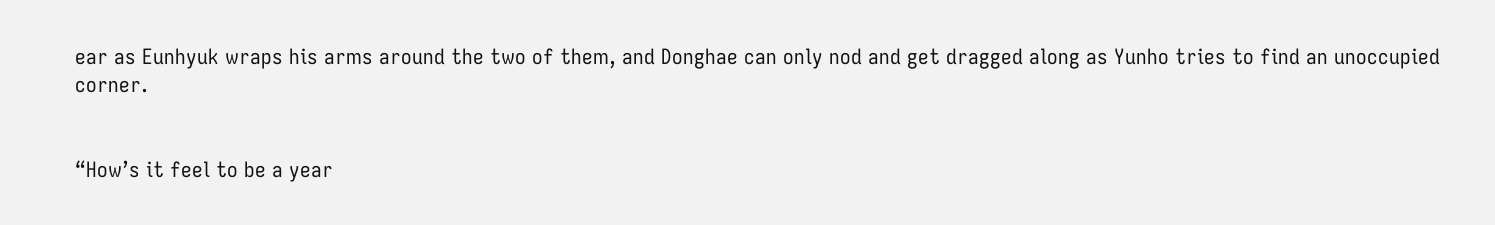ear as Eunhyuk wraps his arms around the two of them, and Donghae can only nod and get dragged along as Yunho tries to find an unoccupied corner.


“How’s it feel to be a year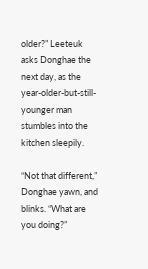older?” Leeteuk asks Donghae the next day, as the year-older-but-still-younger man stumbles into the kitchen sleepily.

“Not that different,” Donghae yawn, and blinks. “What are you doing?”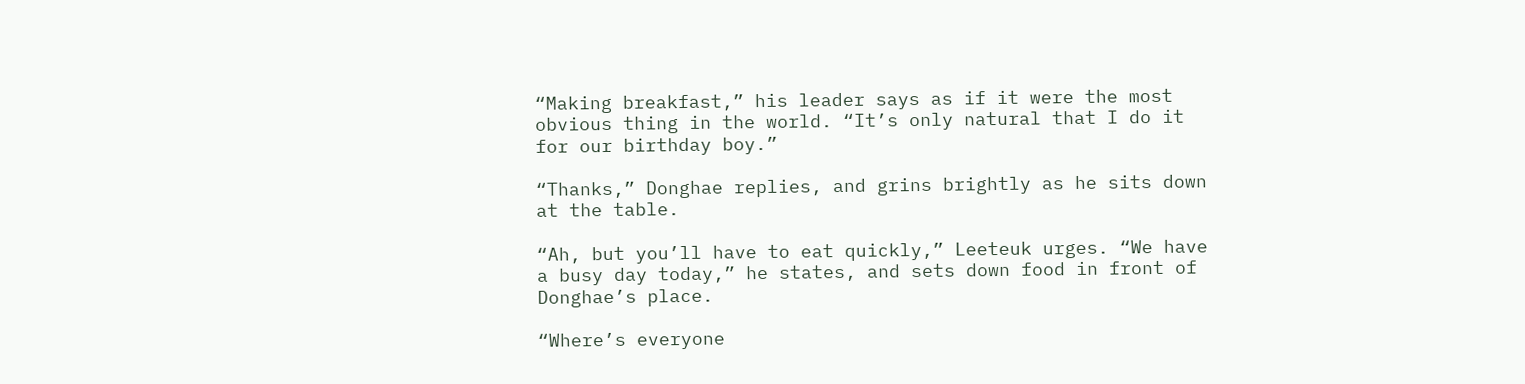“Making breakfast,” his leader says as if it were the most obvious thing in the world. “It’s only natural that I do it for our birthday boy.”

“Thanks,” Donghae replies, and grins brightly as he sits down at the table.

“Ah, but you’ll have to eat quickly,” Leeteuk urges. “We have a busy day today,” he states, and sets down food in front of Donghae’s place.

“Where’s everyone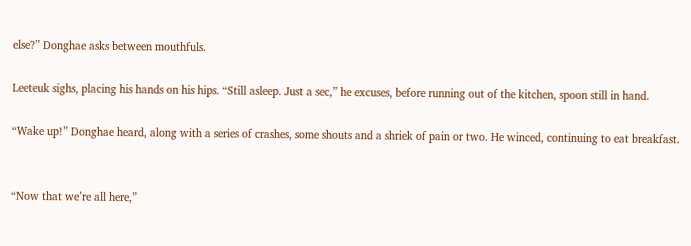else?” Donghae asks between mouthfuls.

Leeteuk sighs, placing his hands on his hips. “Still asleep. Just a sec,” he excuses, before running out of the kitchen, spoon still in hand.

“Wake up!” Donghae heard, along with a series of crashes, some shouts and a shriek of pain or two. He winced, continuing to eat breakfast.


“Now that we’re all here,”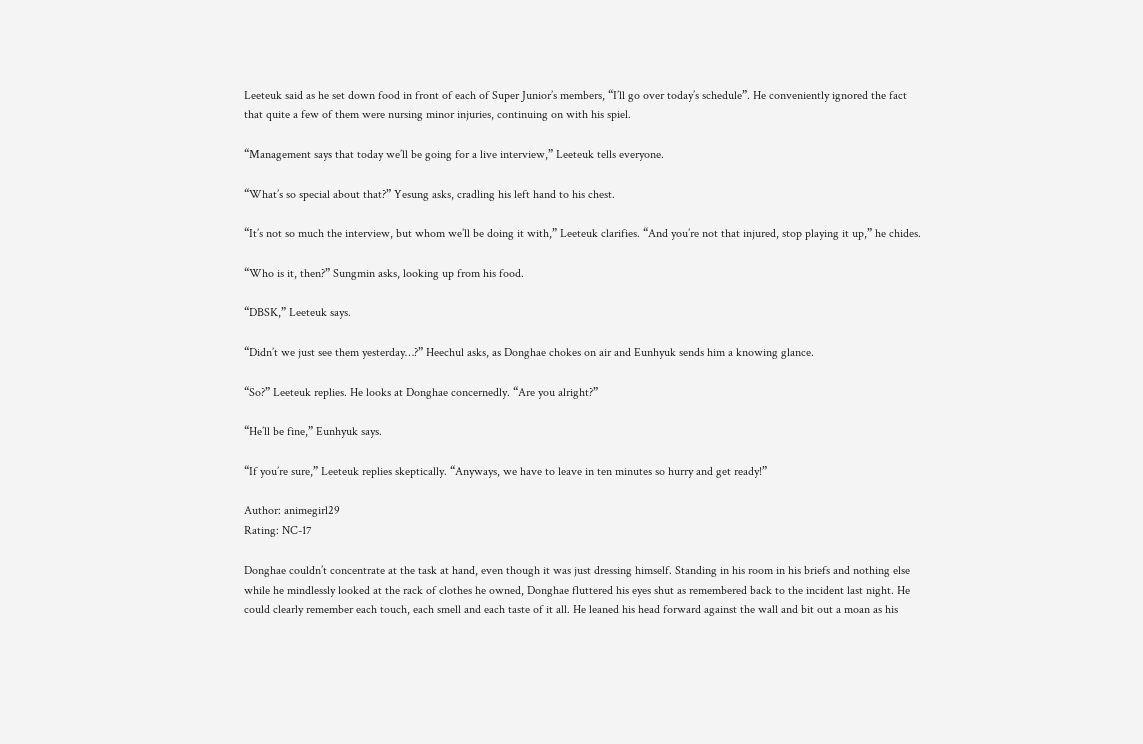Leeteuk said as he set down food in front of each of Super Junior’s members, “I’ll go over today’s schedule”. He conveniently ignored the fact that quite a few of them were nursing minor injuries, continuing on with his spiel.

“Management says that today we’ll be going for a live interview,” Leeteuk tells everyone.

“What’s so special about that?” Yesung asks, cradling his left hand to his chest.

“It’s not so much the interview, but whom we’ll be doing it with,” Leeteuk clarifies. “And you’re not that injured, stop playing it up,” he chides.

“Who is it, then?” Sungmin asks, looking up from his food.

“DBSK,” Leeteuk says.

“Didn’t we just see them yesterday…?” Heechul asks, as Donghae chokes on air and Eunhyuk sends him a knowing glance.

“So?” Leeteuk replies. He looks at Donghae concernedly. “Are you alright?”

“He’ll be fine,” Eunhyuk says.

“If you’re sure,” Leeteuk replies skeptically. “Anyways, we have to leave in ten minutes so hurry and get ready!”

Author: animegirl29
Rating: NC-17

Donghae couldn’t concentrate at the task at hand, even though it was just dressing himself. Standing in his room in his briefs and nothing else while he mindlessly looked at the rack of clothes he owned, Donghae fluttered his eyes shut as remembered back to the incident last night. He could clearly remember each touch, each smell and each taste of it all. He leaned his head forward against the wall and bit out a moan as his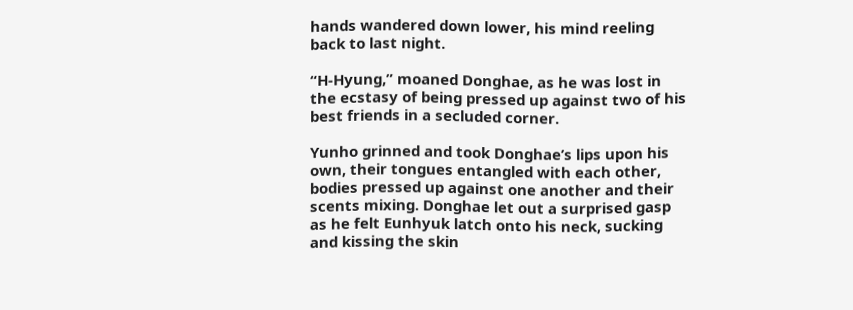hands wandered down lower, his mind reeling back to last night.

“H-Hyung,” moaned Donghae, as he was lost in the ecstasy of being pressed up against two of his best friends in a secluded corner.

Yunho grinned and took Donghae’s lips upon his own, their tongues entangled with each other, bodies pressed up against one another and their scents mixing. Donghae let out a surprised gasp as he felt Eunhyuk latch onto his neck, sucking and kissing the skin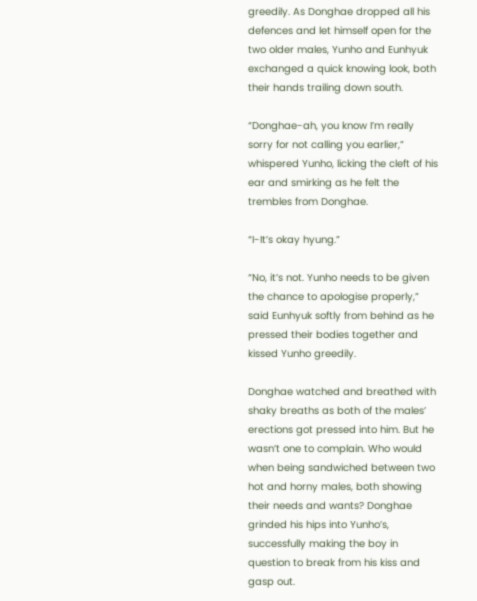greedily. As Donghae dropped all his defences and let himself open for the two older males, Yunho and Eunhyuk exchanged a quick knowing look, both their hands trailing down south.

“Donghae-ah, you know I’m really sorry for not calling you earlier,” whispered Yunho, licking the cleft of his ear and smirking as he felt the trembles from Donghae.

“I-It’s okay hyung.”

“No, it’s not. Yunho needs to be given the chance to apologise properly,” said Eunhyuk softly from behind as he pressed their bodies together and kissed Yunho greedily.

Donghae watched and breathed with shaky breaths as both of the males’ erections got pressed into him. But he wasn’t one to complain. Who would when being sandwiched between two hot and horny males, both showing their needs and wants? Donghae grinded his hips into Yunho’s, successfully making the boy in question to break from his kiss and gasp out.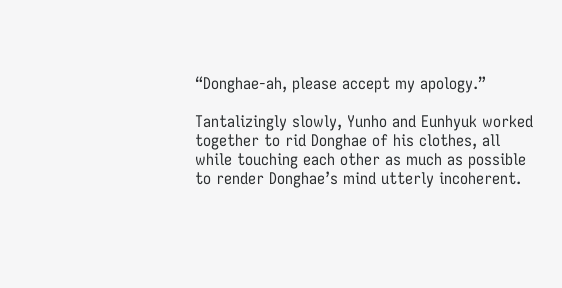“Donghae-ah, please accept my apology.”

Tantalizingly slowly, Yunho and Eunhyuk worked together to rid Donghae of his clothes, all while touching each other as much as possible to render Donghae’s mind utterly incoherent.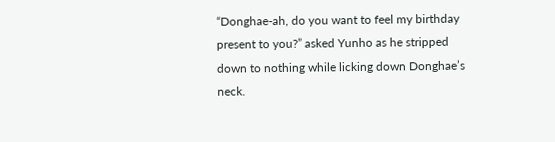“Donghae-ah, do you want to feel my birthday present to you?” asked Yunho as he stripped down to nothing while licking down Donghae’s neck.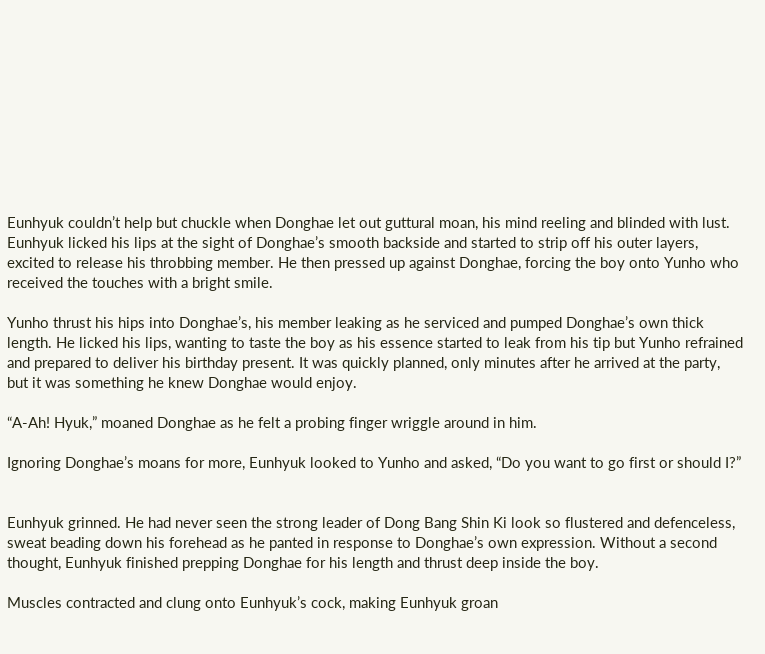Eunhyuk couldn’t help but chuckle when Donghae let out guttural moan, his mind reeling and blinded with lust. Eunhyuk licked his lips at the sight of Donghae’s smooth backside and started to strip off his outer layers, excited to release his throbbing member. He then pressed up against Donghae, forcing the boy onto Yunho who received the touches with a bright smile.

Yunho thrust his hips into Donghae’s, his member leaking as he serviced and pumped Donghae’s own thick length. He licked his lips, wanting to taste the boy as his essence started to leak from his tip but Yunho refrained and prepared to deliver his birthday present. It was quickly planned, only minutes after he arrived at the party, but it was something he knew Donghae would enjoy.

“A-Ah! Hyuk,” moaned Donghae as he felt a probing finger wriggle around in him.

Ignoring Donghae’s moans for more, Eunhyuk looked to Yunho and asked, “Do you want to go first or should I?”


Eunhyuk grinned. He had never seen the strong leader of Dong Bang Shin Ki look so flustered and defenceless, sweat beading down his forehead as he panted in response to Donghae’s own expression. Without a second thought, Eunhyuk finished prepping Donghae for his length and thrust deep inside the boy.

Muscles contracted and clung onto Eunhyuk’s cock, making Eunhyuk groan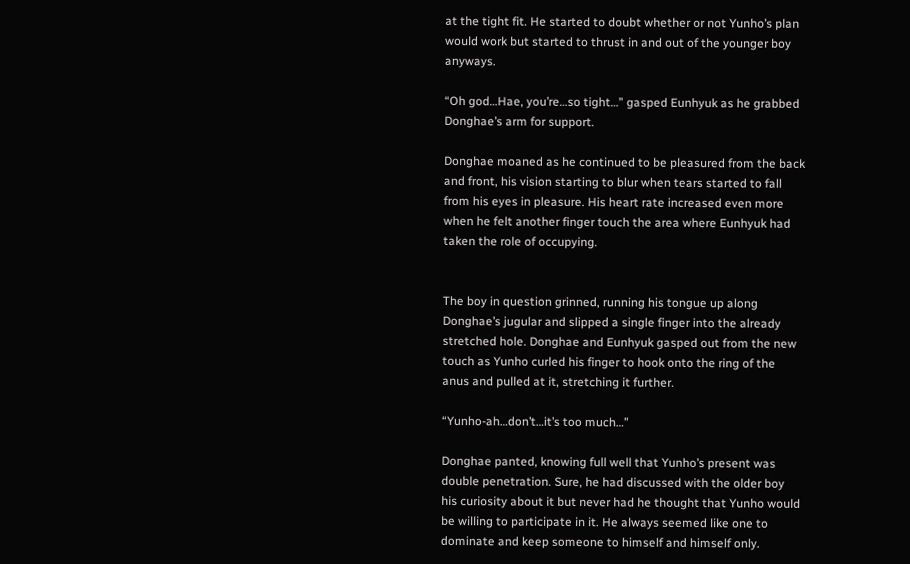at the tight fit. He started to doubt whether or not Yunho’s plan would work but started to thrust in and out of the younger boy anyways.

“Oh god…Hae, you’re…so tight…” gasped Eunhyuk as he grabbed Donghae’s arm for support.

Donghae moaned as he continued to be pleasured from the back and front, his vision starting to blur when tears started to fall from his eyes in pleasure. His heart rate increased even more when he felt another finger touch the area where Eunhyuk had taken the role of occupying.


The boy in question grinned, running his tongue up along Donghae’s jugular and slipped a single finger into the already stretched hole. Donghae and Eunhyuk gasped out from the new touch as Yunho curled his finger to hook onto the ring of the anus and pulled at it, stretching it further.

“Yunho-ah…don’t…it’s too much…”

Donghae panted, knowing full well that Yunho’s present was double penetration. Sure, he had discussed with the older boy his curiosity about it but never had he thought that Yunho would be willing to participate in it. He always seemed like one to dominate and keep someone to himself and himself only.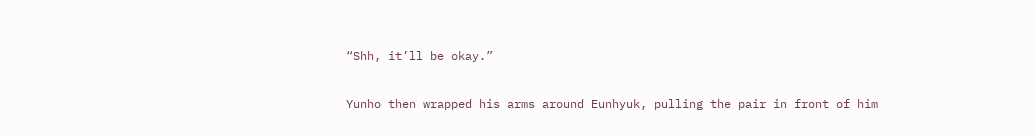“Shh, it’ll be okay.”

Yunho then wrapped his arms around Eunhyuk, pulling the pair in front of him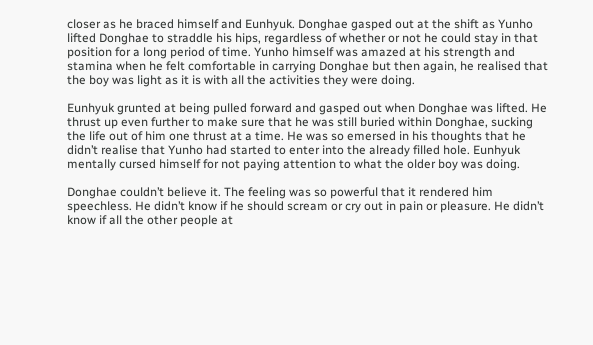closer as he braced himself and Eunhyuk. Donghae gasped out at the shift as Yunho lifted Donghae to straddle his hips, regardless of whether or not he could stay in that position for a long period of time. Yunho himself was amazed at his strength and stamina when he felt comfortable in carrying Donghae but then again, he realised that the boy was light as it is with all the activities they were doing.

Eunhyuk grunted at being pulled forward and gasped out when Donghae was lifted. He thrust up even further to make sure that he was still buried within Donghae, sucking the life out of him one thrust at a time. He was so emersed in his thoughts that he didn’t realise that Yunho had started to enter into the already filled hole. Eunhyuk mentally cursed himself for not paying attention to what the older boy was doing.

Donghae couldn’t believe it. The feeling was so powerful that it rendered him speechless. He didn’t know if he should scream or cry out in pain or pleasure. He didn’t know if all the other people at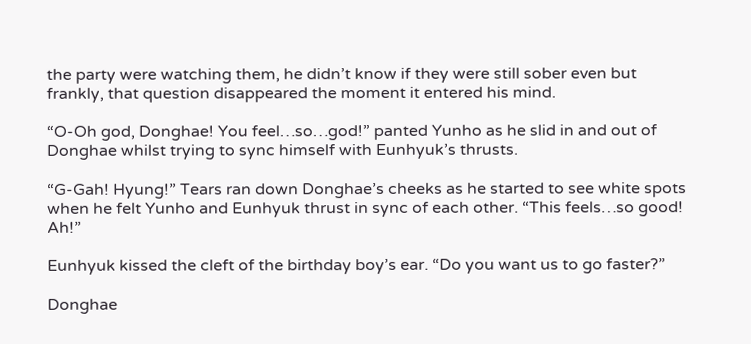the party were watching them, he didn’t know if they were still sober even but frankly, that question disappeared the moment it entered his mind.

“O-Oh god, Donghae! You feel…so…god!” panted Yunho as he slid in and out of Donghae whilst trying to sync himself with Eunhyuk’s thrusts.

“G-Gah! Hyung!” Tears ran down Donghae’s cheeks as he started to see white spots when he felt Yunho and Eunhyuk thrust in sync of each other. “This feels…so good! Ah!”

Eunhyuk kissed the cleft of the birthday boy’s ear. “Do you want us to go faster?”

Donghae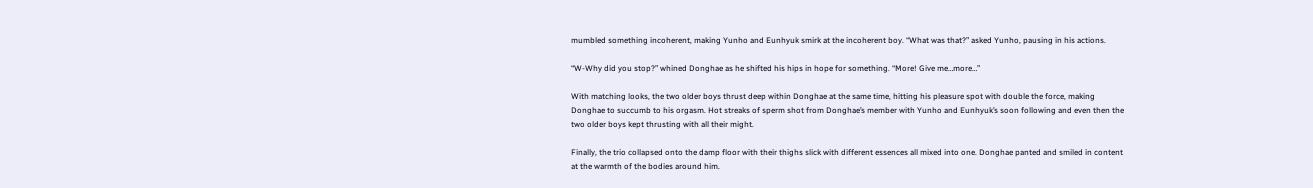mumbled something incoherent, making Yunho and Eunhyuk smirk at the incoherent boy. “What was that?” asked Yunho, pausing in his actions.

“W-Why did you stop?” whined Donghae as he shifted his hips in hope for something. “More! Give me…more…”

With matching looks, the two older boys thrust deep within Donghae at the same time, hitting his pleasure spot with double the force, making Donghae to succumb to his orgasm. Hot streaks of sperm shot from Donghae’s member with Yunho and Eunhyuk’s soon following and even then the two older boys kept thrusting with all their might.

Finally, the trio collapsed onto the damp floor with their thighs slick with different essences all mixed into one. Donghae panted and smiled in content at the warmth of the bodies around him.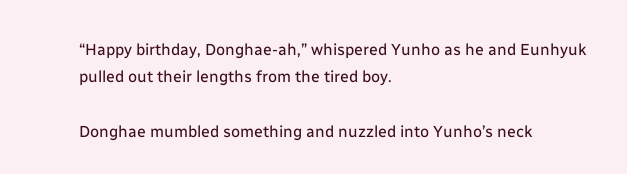“Happy birthday, Donghae-ah,” whispered Yunho as he and Eunhyuk pulled out their lengths from the tired boy.

Donghae mumbled something and nuzzled into Yunho’s neck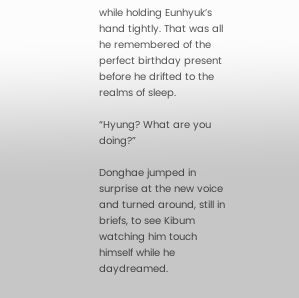while holding Eunhyuk’s hand tightly. That was all he remembered of the perfect birthday present before he drifted to the realms of sleep.

“Hyung? What are you doing?”

Donghae jumped in surprise at the new voice and turned around, still in briefs, to see Kibum watching him touch himself while he daydreamed.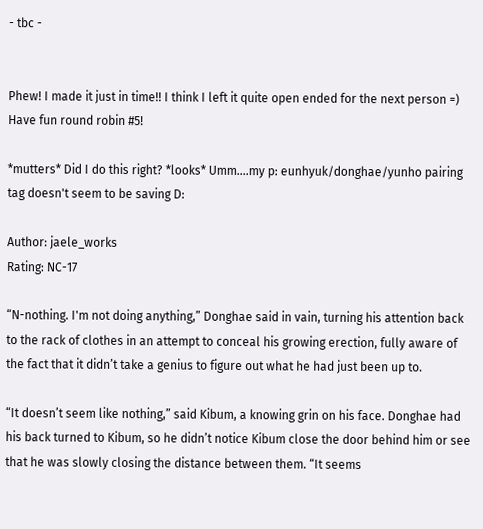- tbc -


Phew! I made it just in time!! I think I left it quite open ended for the next person =) Have fun round robin #5!

*mutters* Did I do this right? *looks* Umm....my p: eunhyuk/donghae/yunho pairing tag doesn't seem to be saving D:

Author: jaele_works
Rating: NC-17

“N-nothing. I'm not doing anything,” Donghae said in vain, turning his attention back to the rack of clothes in an attempt to conceal his growing erection, fully aware of the fact that it didn’t take a genius to figure out what he had just been up to.

“It doesn’t seem like nothing,” said Kibum, a knowing grin on his face. Donghae had his back turned to Kibum, so he didn’t notice Kibum close the door behind him or see that he was slowly closing the distance between them. “It seems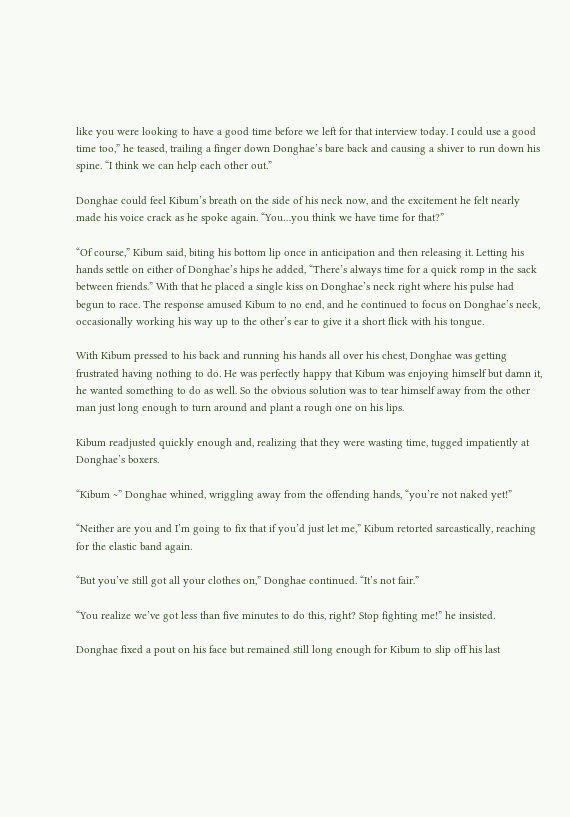like you were looking to have a good time before we left for that interview today. I could use a good time too,” he teased, trailing a finger down Donghae’s bare back and causing a shiver to run down his spine. “I think we can help each other out.”

Donghae could feel Kibum’s breath on the side of his neck now, and the excitement he felt nearly made his voice crack as he spoke again. “You…you think we have time for that?”

“Of course,” Kibum said, biting his bottom lip once in anticipation and then releasing it. Letting his hands settle on either of Donghae’s hips he added, “There’s always time for a quick romp in the sack between friends.” With that he placed a single kiss on Donghae’s neck right where his pulse had begun to race. The response amused Kibum to no end, and he continued to focus on Donghae’s neck, occasionally working his way up to the other’s ear to give it a short flick with his tongue.

With Kibum pressed to his back and running his hands all over his chest, Donghae was getting frustrated having nothing to do. He was perfectly happy that Kibum was enjoying himself but damn it, he wanted something to do as well. So the obvious solution was to tear himself away from the other man just long enough to turn around and plant a rough one on his lips.

Kibum readjusted quickly enough and, realizing that they were wasting time, tugged impatiently at Donghae’s boxers.

“Kibum ~” Donghae whined, wriggling away from the offending hands, “you’re not naked yet!”

“Neither are you and I’m going to fix that if you’d just let me,” Kibum retorted sarcastically, reaching for the elastic band again.

“But you’ve still got all your clothes on,” Donghae continued. “It’s not fair.”

“You realize we’ve got less than five minutes to do this, right? Stop fighting me!” he insisted.

Donghae fixed a pout on his face but remained still long enough for Kibum to slip off his last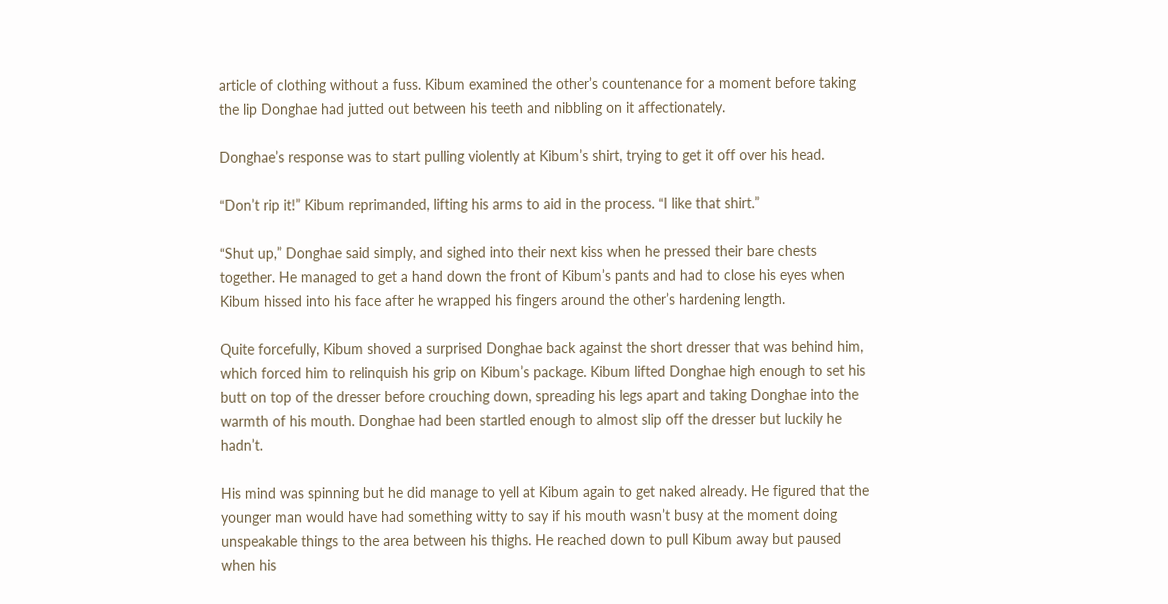article of clothing without a fuss. Kibum examined the other’s countenance for a moment before taking the lip Donghae had jutted out between his teeth and nibbling on it affectionately.

Donghae’s response was to start pulling violently at Kibum’s shirt, trying to get it off over his head.

“Don’t rip it!” Kibum reprimanded, lifting his arms to aid in the process. “I like that shirt.”

“Shut up,” Donghae said simply, and sighed into their next kiss when he pressed their bare chests together. He managed to get a hand down the front of Kibum’s pants and had to close his eyes when Kibum hissed into his face after he wrapped his fingers around the other’s hardening length.

Quite forcefully, Kibum shoved a surprised Donghae back against the short dresser that was behind him, which forced him to relinquish his grip on Kibum’s package. Kibum lifted Donghae high enough to set his butt on top of the dresser before crouching down, spreading his legs apart and taking Donghae into the warmth of his mouth. Donghae had been startled enough to almost slip off the dresser but luckily he hadn’t.

His mind was spinning but he did manage to yell at Kibum again to get naked already. He figured that the younger man would have had something witty to say if his mouth wasn’t busy at the moment doing unspeakable things to the area between his thighs. He reached down to pull Kibum away but paused when his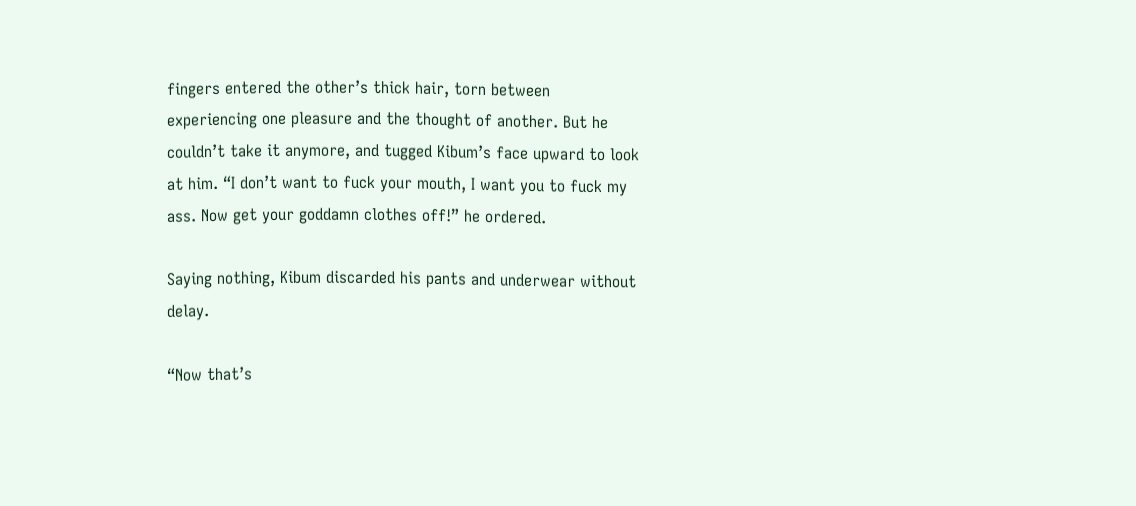fingers entered the other’s thick hair, torn between experiencing one pleasure and the thought of another. But he couldn’t take it anymore, and tugged Kibum’s face upward to look at him. “I don’t want to fuck your mouth, I want you to fuck my ass. Now get your goddamn clothes off!” he ordered.

Saying nothing, Kibum discarded his pants and underwear without delay.

“Now that’s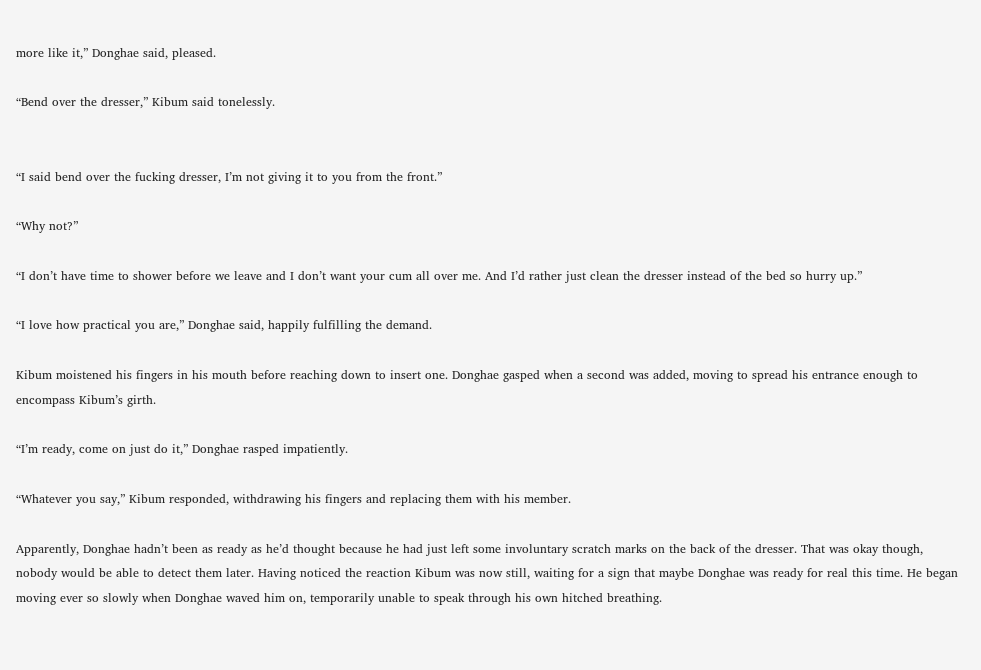more like it,” Donghae said, pleased.

“Bend over the dresser,” Kibum said tonelessly.


“I said bend over the fucking dresser, I’m not giving it to you from the front.”

“Why not?”

“I don’t have time to shower before we leave and I don’t want your cum all over me. And I’d rather just clean the dresser instead of the bed so hurry up.”

“I love how practical you are,” Donghae said, happily fulfilling the demand.

Kibum moistened his fingers in his mouth before reaching down to insert one. Donghae gasped when a second was added, moving to spread his entrance enough to encompass Kibum’s girth.

“I’m ready, come on just do it,” Donghae rasped impatiently.

“Whatever you say,” Kibum responded, withdrawing his fingers and replacing them with his member.

Apparently, Donghae hadn’t been as ready as he’d thought because he had just left some involuntary scratch marks on the back of the dresser. That was okay though, nobody would be able to detect them later. Having noticed the reaction Kibum was now still, waiting for a sign that maybe Donghae was ready for real this time. He began moving ever so slowly when Donghae waved him on, temporarily unable to speak through his own hitched breathing.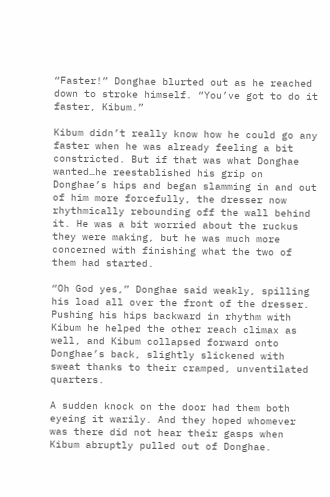“Faster!” Donghae blurted out as he reached down to stroke himself. “You’ve got to do it faster, Kibum.”

Kibum didn’t really know how he could go any faster when he was already feeling a bit constricted. But if that was what Donghae wanted…he reestablished his grip on Donghae’s hips and began slamming in and out of him more forcefully, the dresser now rhythmically rebounding off the wall behind it. He was a bit worried about the ruckus they were making, but he was much more concerned with finishing what the two of them had started.

“Oh God yes,” Donghae said weakly, spilling his load all over the front of the dresser. Pushing his hips backward in rhythm with Kibum he helped the other reach climax as well, and Kibum collapsed forward onto Donghae’s back, slightly slickened with sweat thanks to their cramped, unventilated quarters.

A sudden knock on the door had them both eyeing it warily. And they hoped whomever was there did not hear their gasps when Kibum abruptly pulled out of Donghae.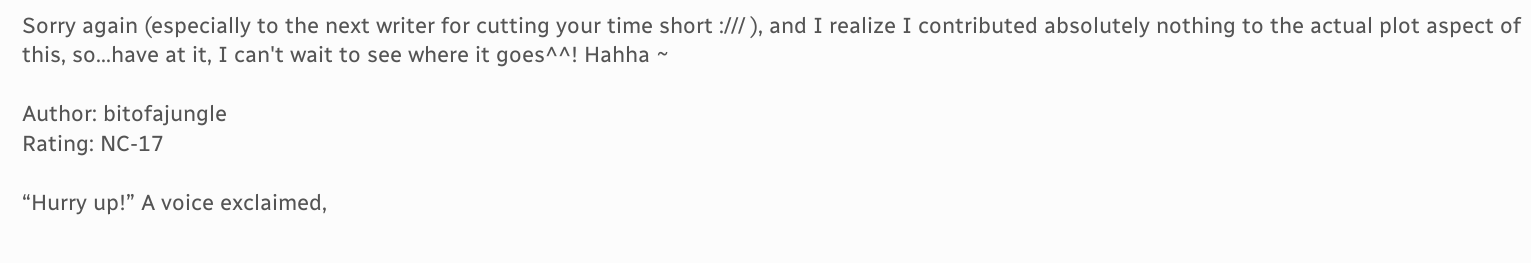Sorry again (especially to the next writer for cutting your time short :/// ), and I realize I contributed absolutely nothing to the actual plot aspect of this, so...have at it, I can't wait to see where it goes^^! Hahha ~

Author: bitofajungle
Rating: NC-17

“Hurry up!” A voice exclaimed,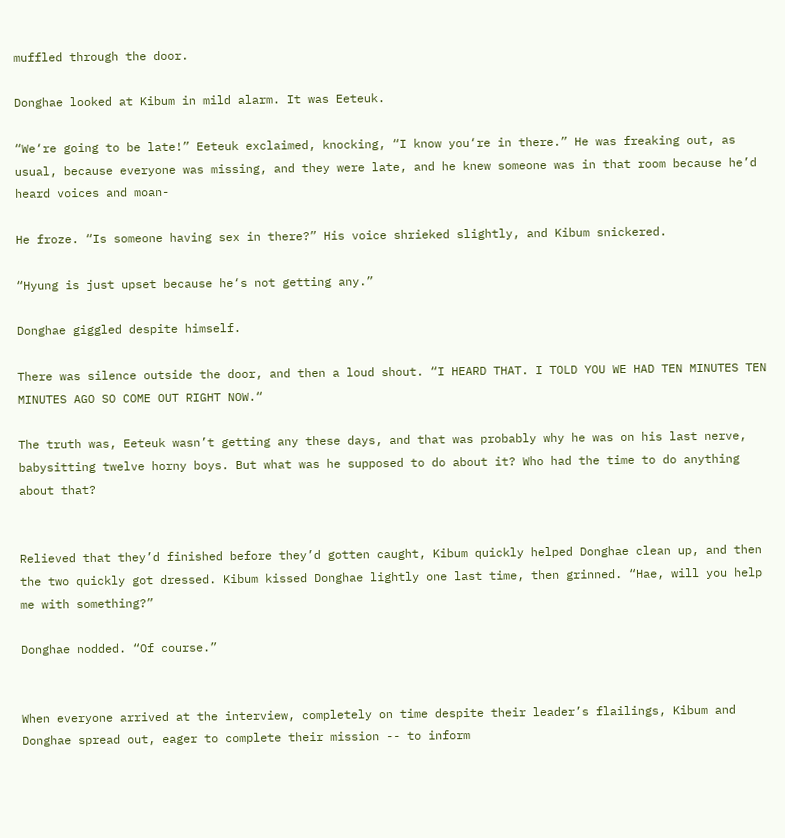muffled through the door.

Donghae looked at Kibum in mild alarm. It was Eeteuk.

“We‘re going to be late!” Eeteuk exclaimed, knocking, “I know you‘re in there.” He was freaking out, as usual, because everyone was missing, and they were late, and he knew someone was in that room because he’d heard voices and moan-

He froze. “Is someone having sex in there?” His voice shrieked slightly, and Kibum snickered.

“Hyung is just upset because he‘s not getting any.”

Donghae giggled despite himself.

There was silence outside the door, and then a loud shout. “I HEARD THAT. I TOLD YOU WE HAD TEN MINUTES TEN MINUTES AGO SO COME OUT RIGHT NOW.“

The truth was, Eeteuk wasn’t getting any these days, and that was probably why he was on his last nerve, babysitting twelve horny boys. But what was he supposed to do about it? Who had the time to do anything about that?


Relieved that they’d finished before they’d gotten caught, Kibum quickly helped Donghae clean up, and then the two quickly got dressed. Kibum kissed Donghae lightly one last time, then grinned. “Hae, will you help me with something?”

Donghae nodded. “Of course.”


When everyone arrived at the interview, completely on time despite their leader’s flailings, Kibum and Donghae spread out, eager to complete their mission -- to inform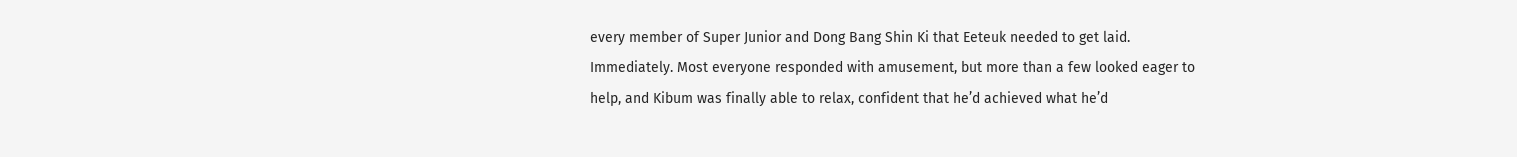every member of Super Junior and Dong Bang Shin Ki that Eeteuk needed to get laid. Immediately. Most everyone responded with amusement, but more than a few looked eager to help, and Kibum was finally able to relax, confident that he’d achieved what he’d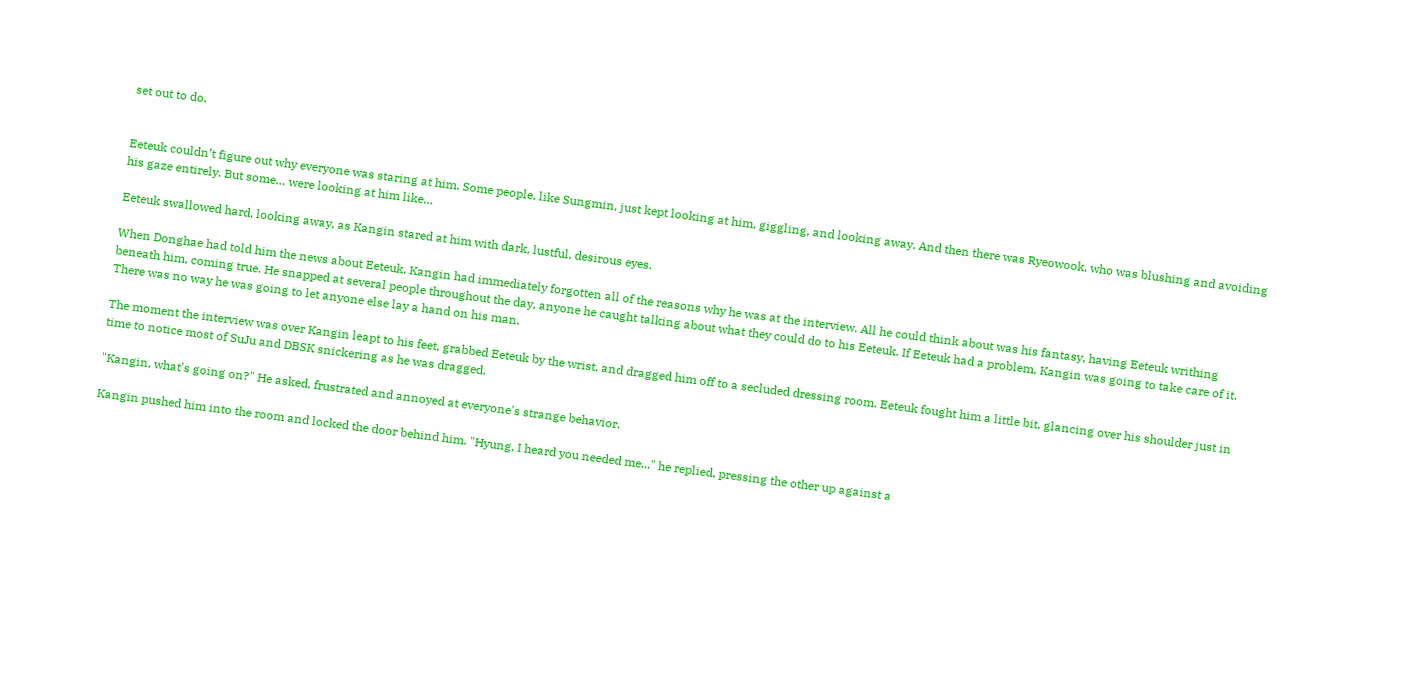set out to do.


Eeteuk couldn’t figure out why everyone was staring at him. Some people, like Sungmin, just kept looking at him, giggling, and looking away. And then there was Ryeowook, who was blushing and avoiding his gaze entirely. But some… were looking at him like…

Eeteuk swallowed hard, looking away, as Kangin stared at him with dark, lustful, desirous eyes.

When Donghae had told him the news about Eeteuk, Kangin had immediately forgotten all of the reasons why he was at the interview. All he could think about was his fantasy, having Eeteuk writhing beneath him, coming true. He snapped at several people throughout the day, anyone he caught talking about what they could do to his Eeteuk. If Eeteuk had a problem, Kangin was going to take care of it. There was no way he was going to let anyone else lay a hand on his man.

The moment the interview was over Kangin leapt to his feet, grabbed Eeteuk by the wrist, and dragged him off to a secluded dressing room. Eeteuk fought him a little bit, glancing over his shoulder just in time to notice most of SuJu and DBSK snickering as he was dragged.

"Kangin, what's going on?" He asked, frustrated and annoyed at everyone's strange behavior.

Kangin pushed him into the room and locked the door behind him. "Hyung, I heard you needed me..." he replied, pressing the other up against a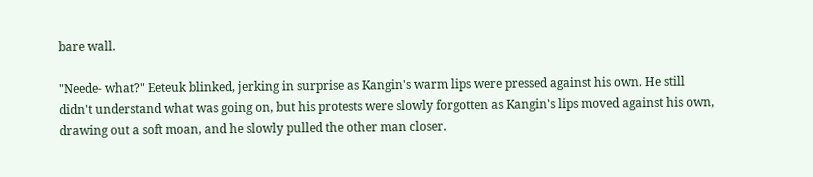bare wall.

"Neede- what?" Eeteuk blinked, jerking in surprise as Kangin's warm lips were pressed against his own. He still didn't understand what was going on, but his protests were slowly forgotten as Kangin's lips moved against his own, drawing out a soft moan, and he slowly pulled the other man closer.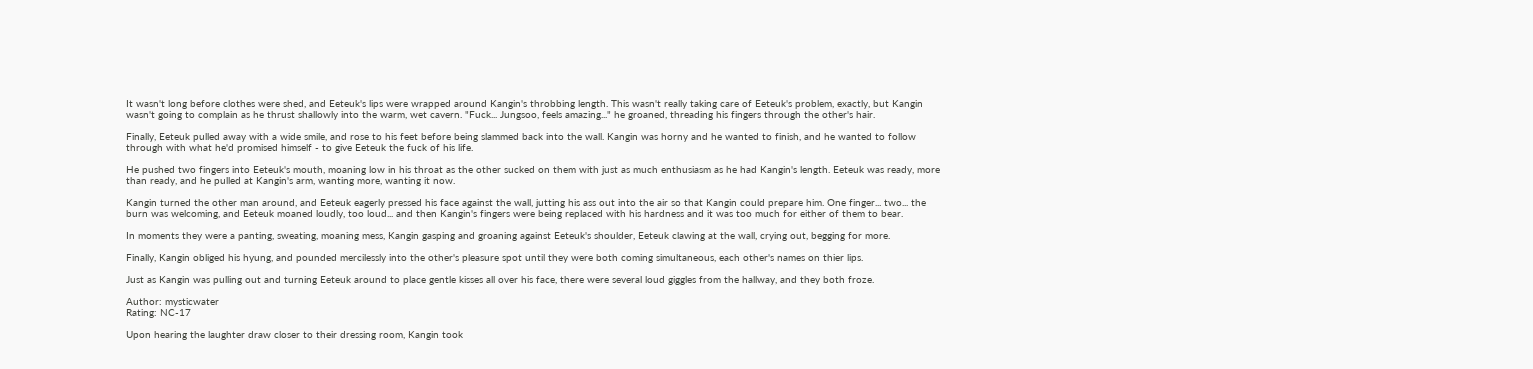It wasn't long before clothes were shed, and Eeteuk's lips were wrapped around Kangin's throbbing length. This wasn't really taking care of Eeteuk's problem, exactly, but Kangin wasn't going to complain as he thrust shallowly into the warm, wet cavern. "Fuck... Jungsoo, feels amazing..." he groaned, threading his fingers through the other's hair.

Finally, Eeteuk pulled away with a wide smile, and rose to his feet before being slammed back into the wall. Kangin was horny and he wanted to finish, and he wanted to follow through with what he'd promised himself - to give Eeteuk the fuck of his life.

He pushed two fingers into Eeteuk's mouth, moaning low in his throat as the other sucked on them with just as much enthusiasm as he had Kangin's length. Eeteuk was ready, more than ready, and he pulled at Kangin's arm, wanting more, wanting it now.

Kangin turned the other man around, and Eeteuk eagerly pressed his face against the wall, jutting his ass out into the air so that Kangin could prepare him. One finger... two... the burn was welcoming, and Eeteuk moaned loudly, too loud... and then Kangin's fingers were being replaced with his hardness and it was too much for either of them to bear.

In moments they were a panting, sweating, moaning mess, Kangin gasping and groaning against Eeteuk's shoulder, Eeteuk clawing at the wall, crying out, begging for more.

Finally, Kangin obliged his hyung, and pounded mercilessly into the other's pleasure spot until they were both coming simultaneous, each other's names on thier lips.

Just as Kangin was pulling out and turning Eeteuk around to place gentle kisses all over his face, there were several loud giggles from the hallway, and they both froze.

Author: mysticwater
Rating: NC-17

Upon hearing the laughter draw closer to their dressing room, Kangin took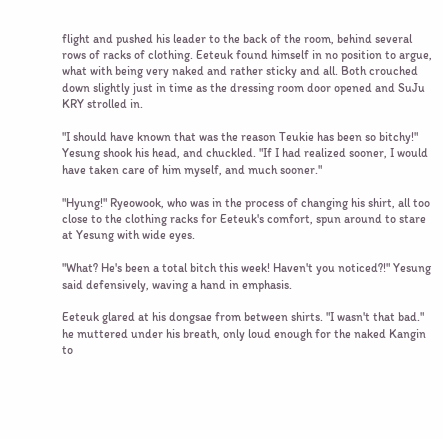flight and pushed his leader to the back of the room, behind several rows of racks of clothing. Eeteuk found himself in no position to argue, what with being very naked and rather sticky and all. Both crouched down slightly just in time as the dressing room door opened and SuJu KRY strolled in.

"I should have known that was the reason Teukie has been so bitchy!" Yesung shook his head, and chuckled. "If I had realized sooner, I would have taken care of him myself, and much sooner."

"Hyung!" Ryeowook, who was in the process of changing his shirt, all too close to the clothing racks for Eeteuk's comfort, spun around to stare at Yesung with wide eyes.

"What? He's been a total bitch this week! Haven't you noticed?!" Yesung said defensively, waving a hand in emphasis.

Eeteuk glared at his dongsae from between shirts. "I wasn't that bad." he muttered under his breath, only loud enough for the naked Kangin to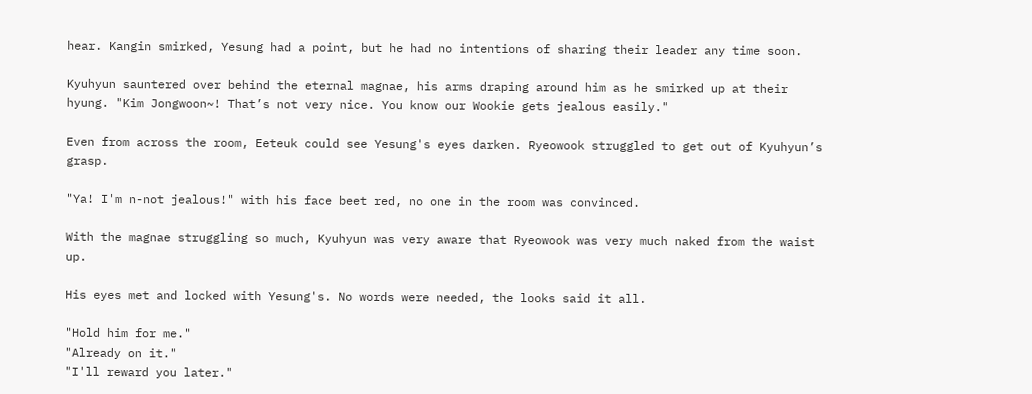hear. Kangin smirked, Yesung had a point, but he had no intentions of sharing their leader any time soon.

Kyuhyun sauntered over behind the eternal magnae, his arms draping around him as he smirked up at their hyung. "Kim Jongwoon~! That’s not very nice. You know our Wookie gets jealous easily."

Even from across the room, Eeteuk could see Yesung's eyes darken. Ryeowook struggled to get out of Kyuhyun’s grasp.

"Ya! I'm n-not jealous!" with his face beet red, no one in the room was convinced.

With the magnae struggling so much, Kyuhyun was very aware that Ryeowook was very much naked from the waist up.

His eyes met and locked with Yesung's. No words were needed, the looks said it all.

"Hold him for me."
"Already on it."
"I'll reward you later."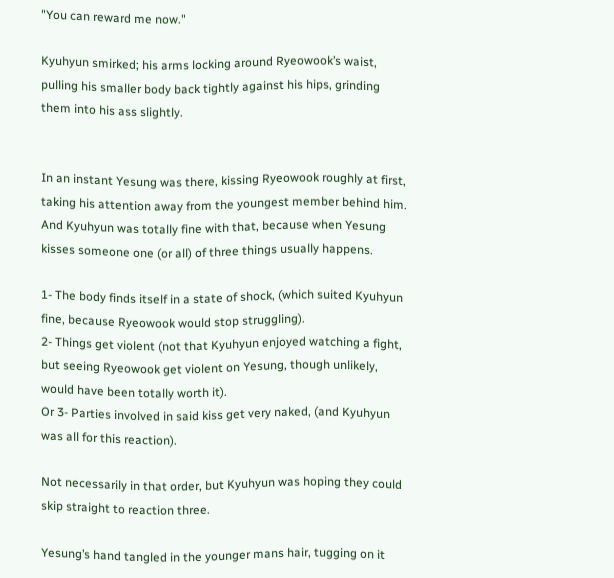"You can reward me now."

Kyuhyun smirked; his arms locking around Ryeowook’s waist, pulling his smaller body back tightly against his hips, grinding them into his ass slightly.


In an instant Yesung was there, kissing Ryeowook roughly at first, taking his attention away from the youngest member behind him. And Kyuhyun was totally fine with that, because when Yesung kisses someone one (or all) of three things usually happens.

1- The body finds itself in a state of shock, (which suited Kyuhyun fine, because Ryeowook would stop struggling).
2- Things get violent (not that Kyuhyun enjoyed watching a fight, but seeing Ryeowook get violent on Yesung, though unlikely, would have been totally worth it).
Or 3- Parties involved in said kiss get very naked, (and Kyuhyun was all for this reaction).

Not necessarily in that order, but Kyuhyun was hoping they could skip straight to reaction three.

Yesung’s hand tangled in the younger mans hair, tugging on it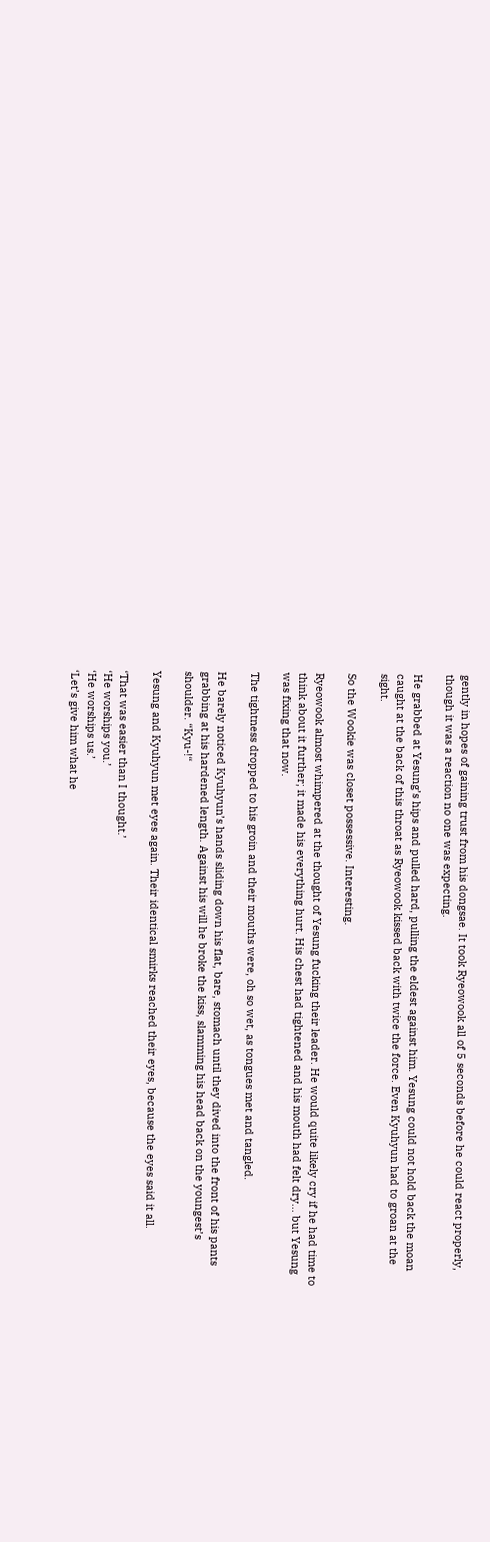gently in hopes of gaining trust from his dongsae. It took Ryeowook all of 5 seconds before he could react properly, though it was a reaction no one was expecting.

He grabbed at Yesung’s hips and pulled hard, pulling the eldest against him. Yesung could not hold back the moan caught at the back of this throat as Ryeowook kissed back with twice the force. Even Kyuhyun had to groan at the sight.

So the Wookie was closet possessive. Interesting.

Ryeowook almost whimpered at the thought of Yesung fucking their leader. He would quite likely cry if he had time to think about it further; it made his everything hurt. His chest had tightened and his mouth had felt dry... but Yesung was fixing that now.

The tightness dropped to his groin and their mouths were, oh so wet, as tongues met and tangled.

He barely noticed Kyuhyun’s hands sliding down his flat, bare, stomach until they dived into the front of his pants grabbing at his hardened length. Against his will he broke the kiss, slamming his head back on the youngest’s shoulder. “Kyu-!“

Yesung and Kyuhyun met eyes again. Their identical smirks reached their eyes, because the eyes said it all.

‘That was easier than I thought.’
‘He worships you.’
‘He worships us.’
‘Let’s give him what he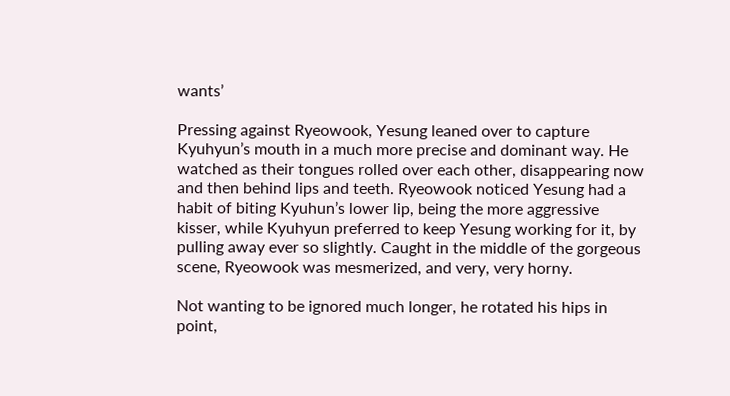wants’

Pressing against Ryeowook, Yesung leaned over to capture Kyuhyun’s mouth in a much more precise and dominant way. He watched as their tongues rolled over each other, disappearing now and then behind lips and teeth. Ryeowook noticed Yesung had a habit of biting Kyuhun’s lower lip, being the more aggressive kisser, while Kyuhyun preferred to keep Yesung working for it, by pulling away ever so slightly. Caught in the middle of the gorgeous scene, Ryeowook was mesmerized, and very, very horny.

Not wanting to be ignored much longer, he rotated his hips in point,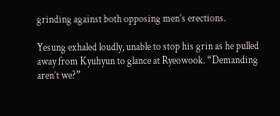grinding against both opposing men’s erections.

Yesung exhaled loudly, unable to stop his grin as he pulled away from Kyuhyun to glance at Ryeowook. “Demanding aren’t we?”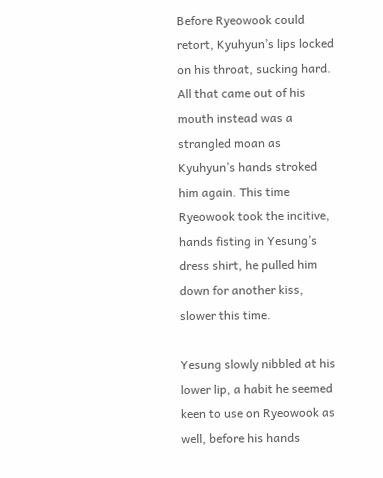Before Ryeowook could retort, Kyuhyun’s lips locked on his throat, sucking hard. All that came out of his mouth instead was a strangled moan as Kyuhyun’s hands stroked him again. This time Ryeowook took the incitive, hands fisting in Yesung’s dress shirt, he pulled him down for another kiss, slower this time.

Yesung slowly nibbled at his lower lip, a habit he seemed keen to use on Ryeowook as well, before his hands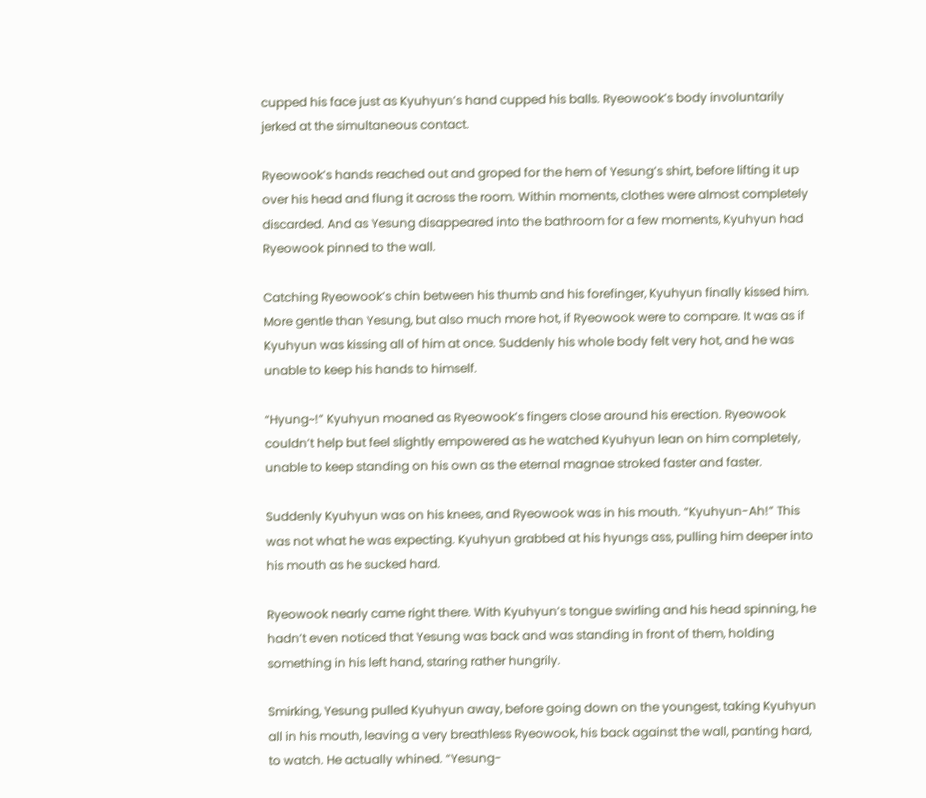cupped his face just as Kyuhyun’s hand cupped his balls. Ryeowook’s body involuntarily jerked at the simultaneous contact.

Ryeowook’s hands reached out and groped for the hem of Yesung’s shirt, before lifting it up over his head and flung it across the room. Within moments, clothes were almost completely discarded. And as Yesung disappeared into the bathroom for a few moments, Kyuhyun had Ryeowook pinned to the wall.

Catching Ryeowook’s chin between his thumb and his forefinger, Kyuhyun finally kissed him. More gentle than Yesung, but also much more hot, if Ryeowook were to compare. It was as if Kyuhyun was kissing all of him at once. Suddenly his whole body felt very hot, and he was unable to keep his hands to himself.

“Hyung~!” Kyuhyun moaned as Ryeowook’s fingers close around his erection. Ryeowook couldn’t help but feel slightly empowered as he watched Kyuhyun lean on him completely, unable to keep standing on his own as the eternal magnae stroked faster and faster.

Suddenly Kyuhyun was on his knees, and Ryeowook was in his mouth. “Kyuhyun-Ah!” This was not what he was expecting. Kyuhyun grabbed at his hyungs ass, pulling him deeper into his mouth as he sucked hard.

Ryeowook nearly came right there. With Kyuhyun’s tongue swirling and his head spinning, he hadn’t even noticed that Yesung was back and was standing in front of them, holding something in his left hand, staring rather hungrily.

Smirking, Yesung pulled Kyuhyun away, before going down on the youngest, taking Kyuhyun all in his mouth, leaving a very breathless Ryeowook, his back against the wall, panting hard, to watch. He actually whined. “Yesung-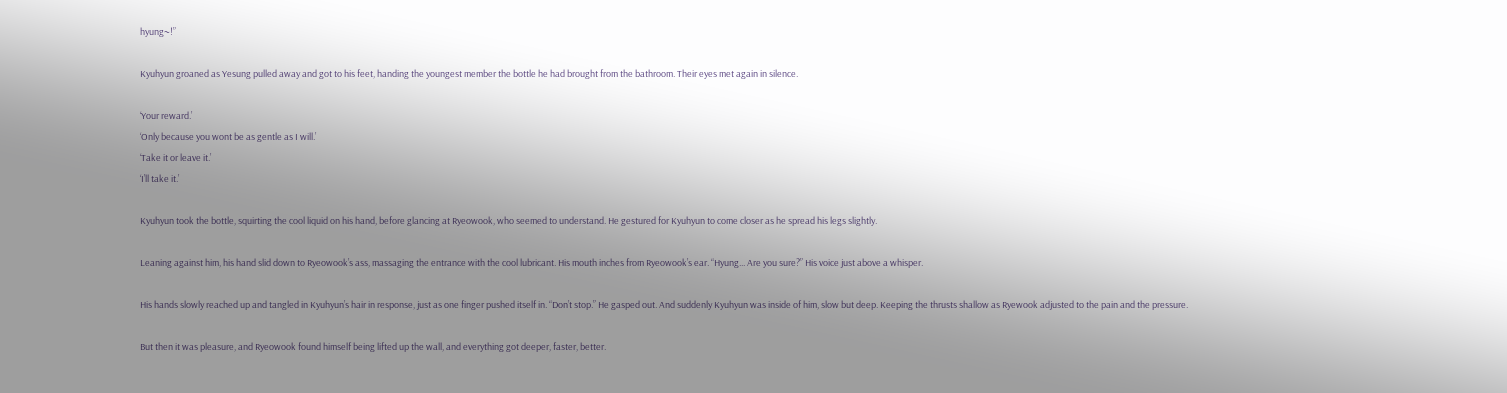hyung~!”

Kyuhyun groaned as Yesung pulled away and got to his feet, handing the youngest member the bottle he had brought from the bathroom. Their eyes met again in silence.

‘Your reward.’
‘Only because you wont be as gentle as I will.’
‘Take it or leave it.’
‘I’ll take it.’

Kyuhyun took the bottle, squirting the cool liquid on his hand, before glancing at Ryeowook, who seemed to understand. He gestured for Kyuhyun to come closer as he spread his legs slightly.

Leaning against him, his hand slid down to Ryeowook’s ass, massaging the entrance with the cool lubricant. His mouth inches from Ryeowook’s ear. “Hyung... Are you sure?” His voice just above a whisper.

His hands slowly reached up and tangled in Kyuhyun’s hair in response, just as one finger pushed itself in. “Don’t stop.” He gasped out. And suddenly Kyuhyun was inside of him, slow but deep. Keeping the thrusts shallow as Ryewook adjusted to the pain and the pressure.

But then it was pleasure, and Ryeowook found himself being lifted up the wall, and everything got deeper, faster, better.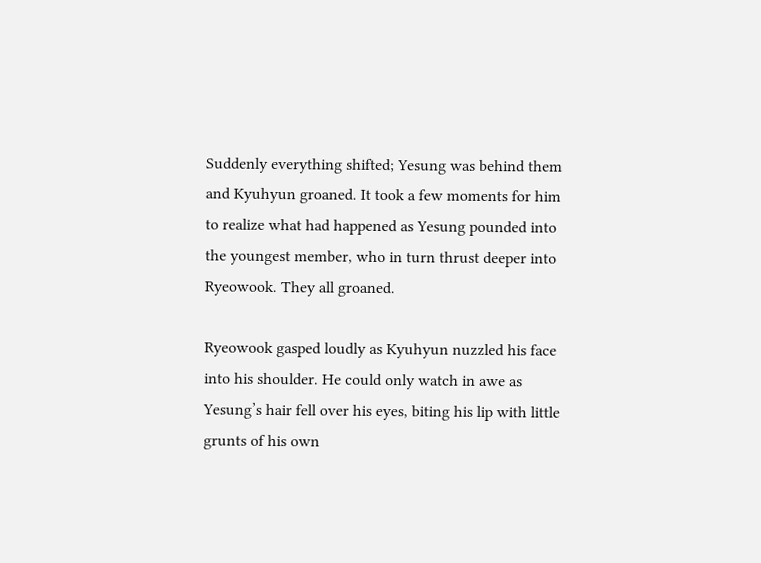Suddenly everything shifted; Yesung was behind them and Kyuhyun groaned. It took a few moments for him to realize what had happened as Yesung pounded into the youngest member, who in turn thrust deeper into Ryeowook. They all groaned.

Ryeowook gasped loudly as Kyuhyun nuzzled his face into his shoulder. He could only watch in awe as Yesung’s hair fell over his eyes, biting his lip with little grunts of his own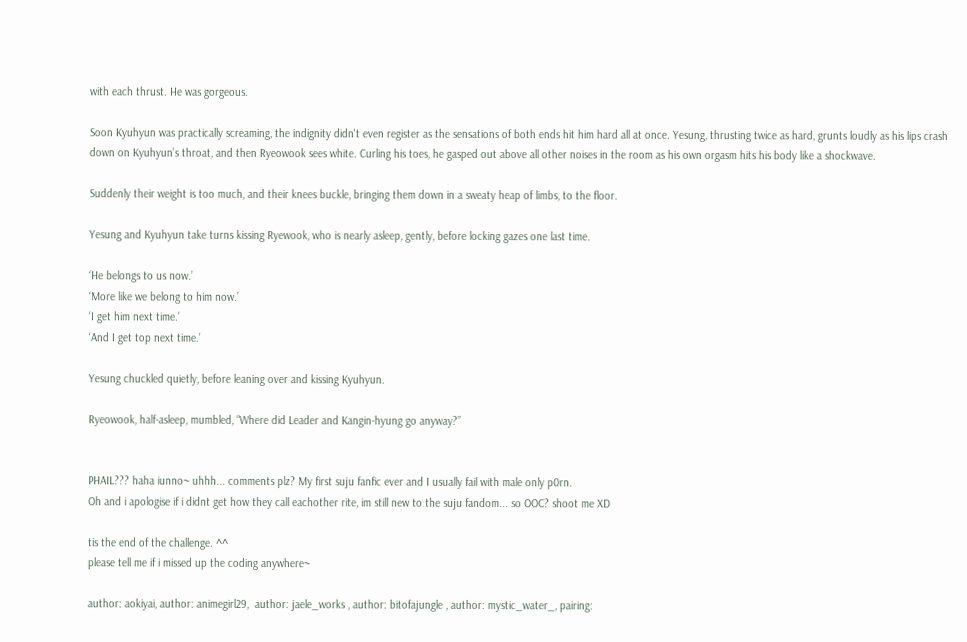with each thrust. He was gorgeous.

Soon Kyuhyun was practically screaming, the indignity didn't even register as the sensations of both ends hit him hard all at once. Yesung, thrusting twice as hard, grunts loudly as his lips crash down on Kyuhyun’s throat, and then Ryeowook sees white. Curling his toes, he gasped out above all other noises in the room as his own orgasm hits his body like a shockwave.

Suddenly their weight is too much, and their knees buckle, bringing them down in a sweaty heap of limbs, to the floor.

Yesung and Kyuhyun take turns kissing Ryewook, who is nearly asleep, gently, before locking gazes one last time.

‘He belongs to us now.’
‘More like we belong to him now.’
‘I get him next time.’
‘And I get top next time.’

Yesung chuckled quietly, before leaning over and kissing Kyuhyun.

Ryeowook, half-asleep, mumbled, “Where did Leader and Kangin-hyung go anyway?”


PHAIL??? haha iunno~ uhhh... comments plz? My first suju fanfic ever and I usually fail with male only p0rn.
Oh and i apologise if i didnt get how they call eachother rite, im still new to the suju fandom... so OOC? shoot me XD

tis the end of the challenge. ^^
please tell me if i missed up the coding anywhere~

author: aokiyai, author: animegirl29,  author: jaele_works , author: bitofajungle , author: mystic_water_, pairing: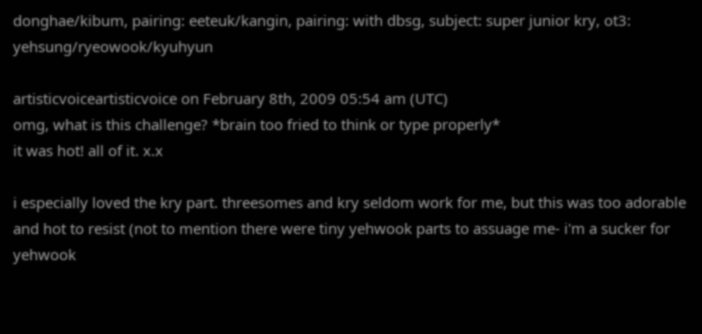donghae/kibum, pairing: eeteuk/kangin, pairing: with dbsg, subject: super junior kry, ot3: yehsung/ryeowook/kyuhyun

artisticvoiceartisticvoice on February 8th, 2009 05:54 am (UTC)
omg, what is this challenge? *brain too fried to think or type properly*
it was hot! all of it. x.x

i especially loved the kry part. threesomes and kry seldom work for me, but this was too adorable and hot to resist (not to mention there were tiny yehwook parts to assuage me- i'm a sucker for yehwook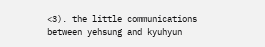<3). the little communications between yehsung and kyuhyun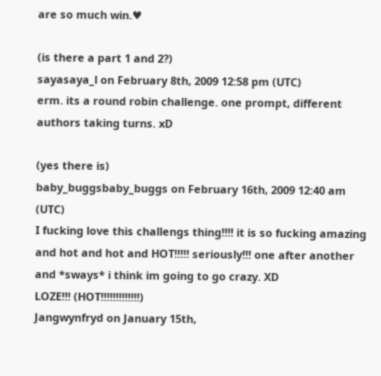are so much win.♥

(is there a part 1 and 2?)
sayasaya_l on February 8th, 2009 12:58 pm (UTC)
erm. its a round robin challenge. one prompt, different authors taking turns. xD

(yes there is)
baby_buggsbaby_buggs on February 16th, 2009 12:40 am (UTC)
I fucking love this challengs thing!!!! it is so fucking amazing and hot and hot and HOT!!!!! seriously!!! one after another and *sways* i think im going to go crazy. XD
LOZE!!! (HOT!!!!!!!!!!!!!)
Jangwynfryd on January 15th,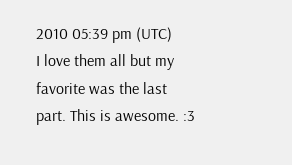2010 05:39 pm (UTC)
I love them all but my favorite was the last part. This is awesome. :3